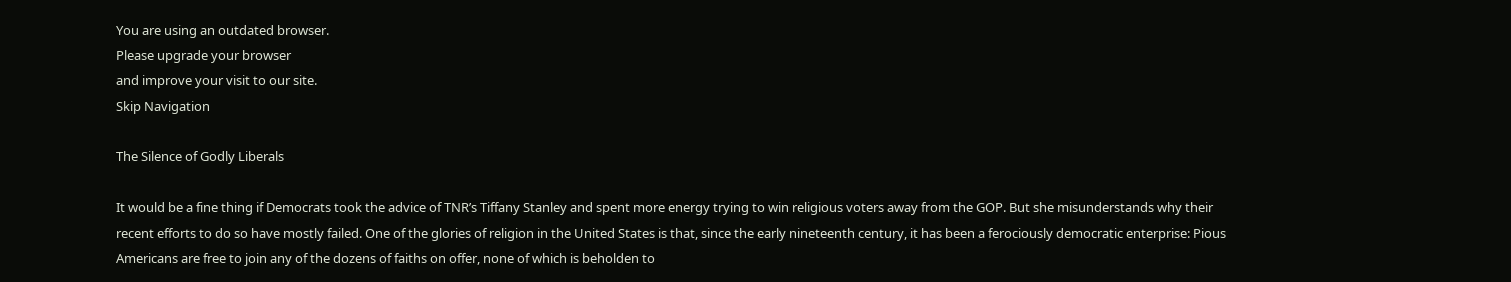You are using an outdated browser.
Please upgrade your browser
and improve your visit to our site.
Skip Navigation

The Silence of Godly Liberals

It would be a fine thing if Democrats took the advice of TNR’s Tiffany Stanley and spent more energy trying to win religious voters away from the GOP. But she misunderstands why their recent efforts to do so have mostly failed. One of the glories of religion in the United States is that, since the early nineteenth century, it has been a ferociously democratic enterprise: Pious Americans are free to join any of the dozens of faiths on offer, none of which is beholden to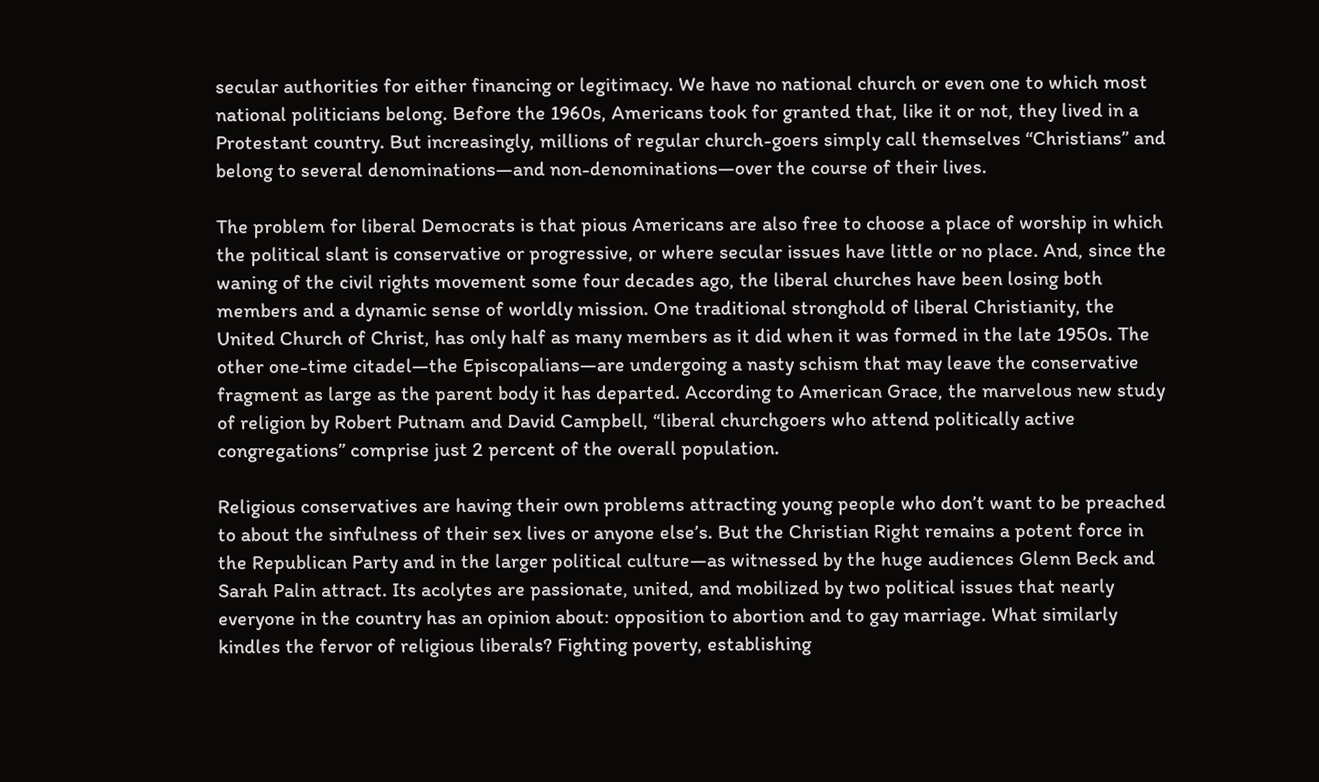secular authorities for either financing or legitimacy. We have no national church or even one to which most national politicians belong. Before the 1960s, Americans took for granted that, like it or not, they lived in a Protestant country. But increasingly, millions of regular church-goers simply call themselves “Christians” and belong to several denominations—and non-denominations—over the course of their lives.

The problem for liberal Democrats is that pious Americans are also free to choose a place of worship in which the political slant is conservative or progressive, or where secular issues have little or no place. And, since the waning of the civil rights movement some four decades ago, the liberal churches have been losing both members and a dynamic sense of worldly mission. One traditional stronghold of liberal Christianity, the United Church of Christ, has only half as many members as it did when it was formed in the late 1950s. The other one-time citadel—the Episcopalians—are undergoing a nasty schism that may leave the conservative fragment as large as the parent body it has departed. According to American Grace, the marvelous new study of religion by Robert Putnam and David Campbell, “liberal churchgoers who attend politically active congregations” comprise just 2 percent of the overall population.

Religious conservatives are having their own problems attracting young people who don’t want to be preached to about the sinfulness of their sex lives or anyone else’s. But the Christian Right remains a potent force in the Republican Party and in the larger political culture—as witnessed by the huge audiences Glenn Beck and Sarah Palin attract. Its acolytes are passionate, united, and mobilized by two political issues that nearly everyone in the country has an opinion about: opposition to abortion and to gay marriage. What similarly kindles the fervor of religious liberals? Fighting poverty, establishing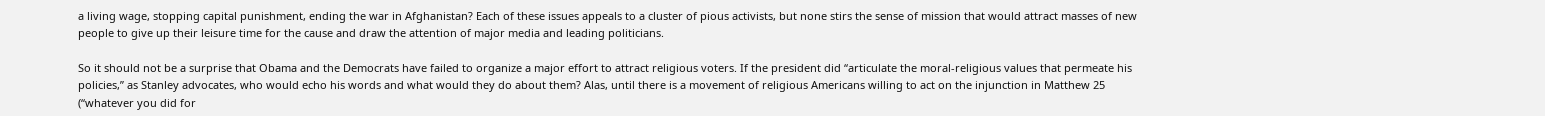a living wage, stopping capital punishment, ending the war in Afghanistan? Each of these issues appeals to a cluster of pious activists, but none stirs the sense of mission that would attract masses of new people to give up their leisure time for the cause and draw the attention of major media and leading politicians.

So it should not be a surprise that Obama and the Democrats have failed to organize a major effort to attract religious voters. If the president did “articulate the moral-religious values that permeate his policies,” as Stanley advocates, who would echo his words and what would they do about them? Alas, until there is a movement of religious Americans willing to act on the injunction in Matthew 25 (“whatever you did for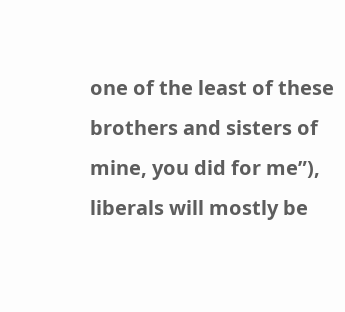one of the least of these brothers and sisters of mine, you did for me”), liberals will mostly be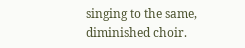singing to the same, diminished choir.